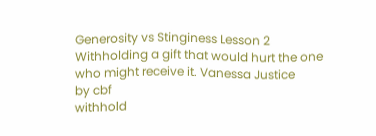Generosity vs Stinginess Lesson 2 Withholding a gift that would hurt the one who might receive it. Vanessa Justice
by cbf
withhold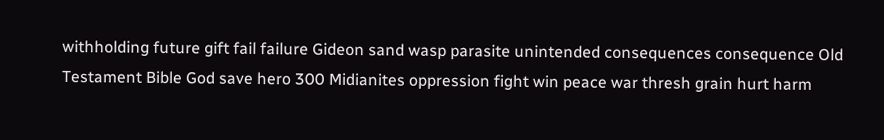withholding future gift fail failure Gideon sand wasp parasite unintended consequences consequence Old Testament Bible God save hero 300 Midianites oppression fight win peace war thresh grain hurt harm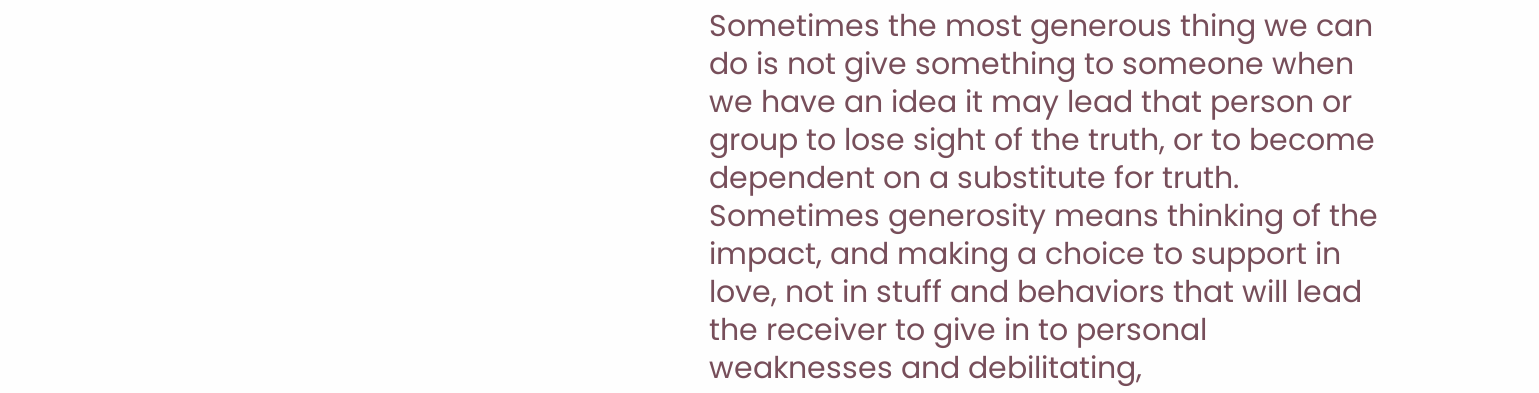Sometimes the most generous thing we can do is not give something to someone when we have an idea it may lead that person or group to lose sight of the truth, or to become dependent on a substitute for truth.  Sometimes generosity means thinking of the impact, and making a choice to support in love, not in stuff and behaviors that will lead the receiver to give in to personal weaknesses and debilitating,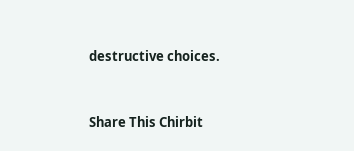destructive choices.


Share This Chirbit